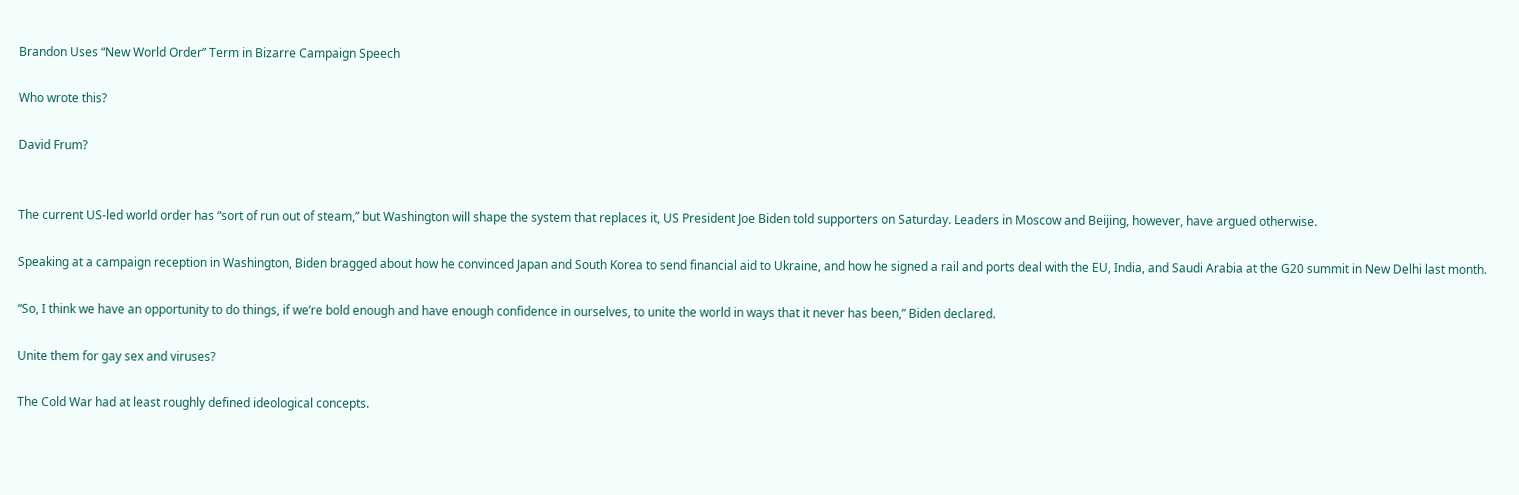Brandon Uses “New World Order” Term in Bizarre Campaign Speech

Who wrote this?

David Frum?


The current US-led world order has “sort of run out of steam,” but Washington will shape the system that replaces it, US President Joe Biden told supporters on Saturday. Leaders in Moscow and Beijing, however, have argued otherwise.

Speaking at a campaign reception in Washington, Biden bragged about how he convinced Japan and South Korea to send financial aid to Ukraine, and how he signed a rail and ports deal with the EU, India, and Saudi Arabia at the G20 summit in New Delhi last month.

“So, I think we have an opportunity to do things, if we’re bold enough and have enough confidence in ourselves, to unite the world in ways that it never has been,” Biden declared.

Unite them for gay sex and viruses?

The Cold War had at least roughly defined ideological concepts.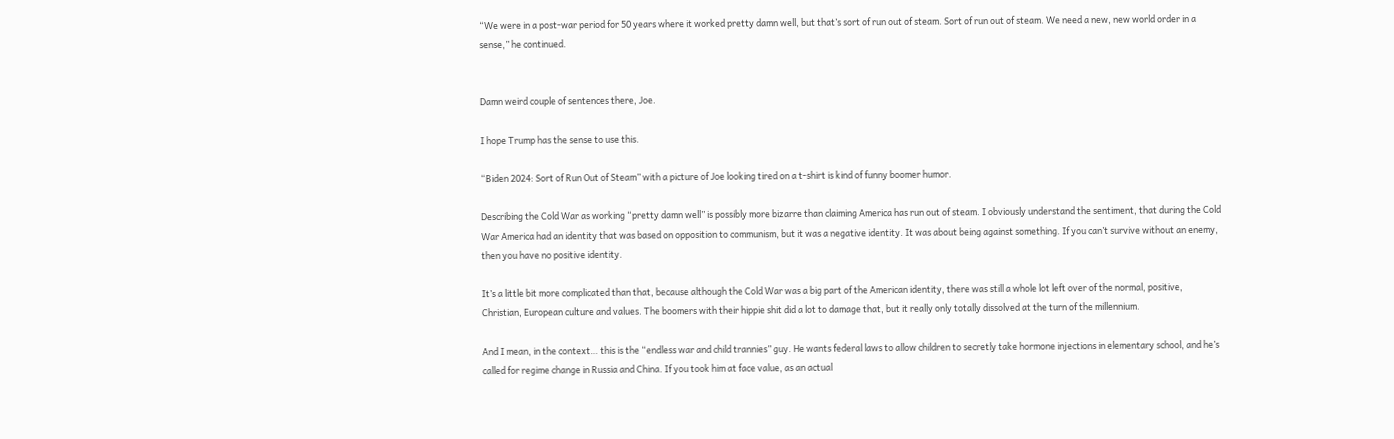“We were in a post-war period for 50 years where it worked pretty damn well, but that’s sort of run out of steam. Sort of run out of steam. We need a new, new world order in a sense,” he continued.


Damn weird couple of sentences there, Joe.

I hope Trump has the sense to use this.

“Biden 2024: Sort of Run Out of Steam” with a picture of Joe looking tired on a t-shirt is kind of funny boomer humor.

Describing the Cold War as working “pretty damn well” is possibly more bizarre than claiming America has run out of steam. I obviously understand the sentiment, that during the Cold War America had an identity that was based on opposition to communism, but it was a negative identity. It was about being against something. If you can’t survive without an enemy, then you have no positive identity.

It’s a little bit more complicated than that, because although the Cold War was a big part of the American identity, there was still a whole lot left over of the normal, positive, Christian, European culture and values. The boomers with their hippie shit did a lot to damage that, but it really only totally dissolved at the turn of the millennium.

And I mean, in the context… this is the “endless war and child trannies” guy. He wants federal laws to allow children to secretly take hormone injections in elementary school, and he’s called for regime change in Russia and China. If you took him at face value, as an actual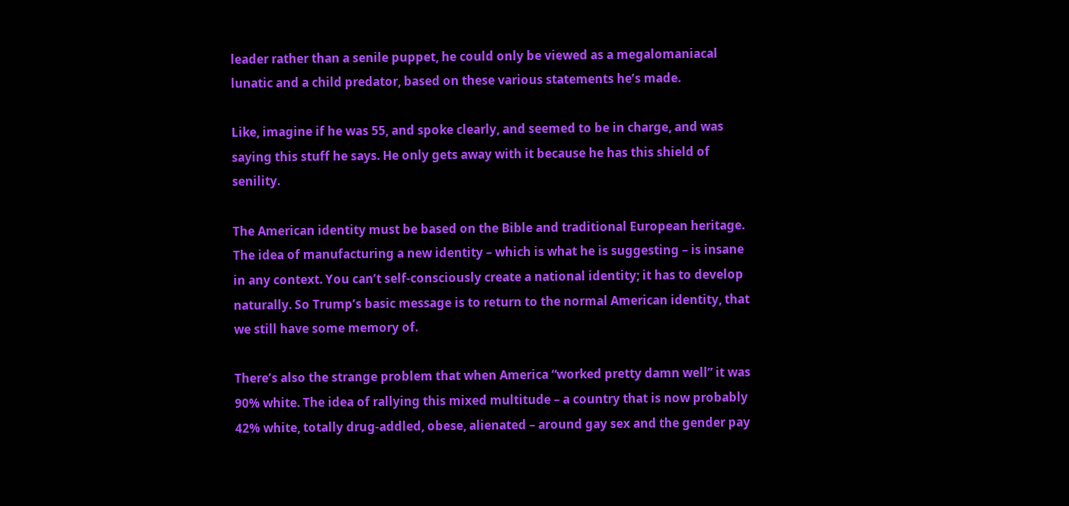leader rather than a senile puppet, he could only be viewed as a megalomaniacal lunatic and a child predator, based on these various statements he’s made.

Like, imagine if he was 55, and spoke clearly, and seemed to be in charge, and was saying this stuff he says. He only gets away with it because he has this shield of senility.

The American identity must be based on the Bible and traditional European heritage. The idea of manufacturing a new identity – which is what he is suggesting – is insane in any context. You can’t self-consciously create a national identity; it has to develop naturally. So Trump’s basic message is to return to the normal American identity, that we still have some memory of.

There’s also the strange problem that when America “worked pretty damn well” it was 90% white. The idea of rallying this mixed multitude – a country that is now probably 42% white, totally drug-addled, obese, alienated – around gay sex and the gender pay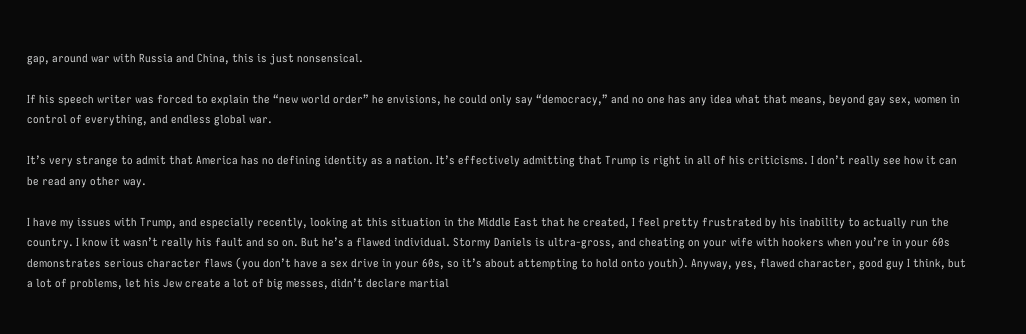gap, around war with Russia and China, this is just nonsensical.

If his speech writer was forced to explain the “new world order” he envisions, he could only say “democracy,” and no one has any idea what that means, beyond gay sex, women in control of everything, and endless global war.

It’s very strange to admit that America has no defining identity as a nation. It’s effectively admitting that Trump is right in all of his criticisms. I don’t really see how it can be read any other way.

I have my issues with Trump, and especially recently, looking at this situation in the Middle East that he created, I feel pretty frustrated by his inability to actually run the country. I know it wasn’t really his fault and so on. But he’s a flawed individual. Stormy Daniels is ultra-gross, and cheating on your wife with hookers when you’re in your 60s demonstrates serious character flaws (you don’t have a sex drive in your 60s, so it’s about attempting to hold onto youth). Anyway, yes, flawed character, good guy I think, but a lot of problems, let his Jew create a lot of big messes, didn’t declare martial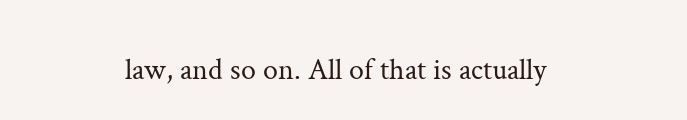law, and so on. All of that is actually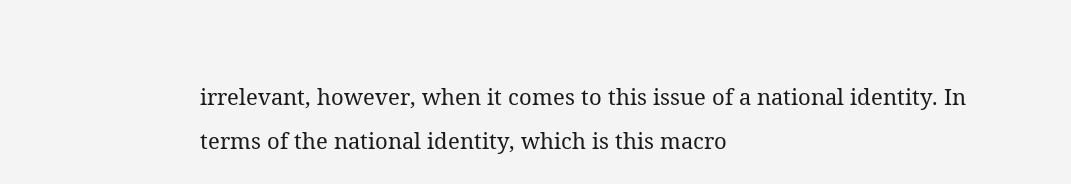irrelevant, however, when it comes to this issue of a national identity. In terms of the national identity, which is this macro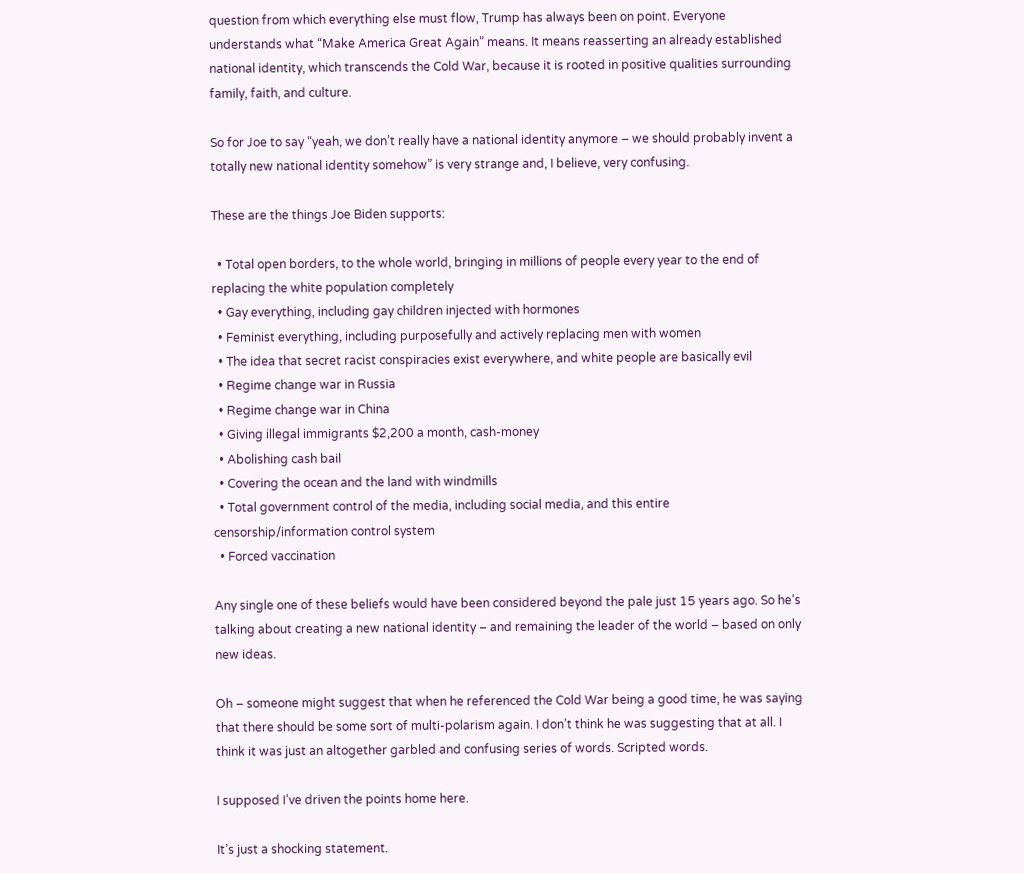question from which everything else must flow, Trump has always been on point. Everyone understands what “Make America Great Again” means. It means reasserting an already established national identity, which transcends the Cold War, because it is rooted in positive qualities surrounding family, faith, and culture.

So for Joe to say “yeah, we don’t really have a national identity anymore – we should probably invent a totally new national identity somehow” is very strange and, I believe, very confusing.

These are the things Joe Biden supports:

  • Total open borders, to the whole world, bringing in millions of people every year to the end of replacing the white population completely
  • Gay everything, including gay children injected with hormones
  • Feminist everything, including purposefully and actively replacing men with women
  • The idea that secret racist conspiracies exist everywhere, and white people are basically evil
  • Regime change war in Russia
  • Regime change war in China
  • Giving illegal immigrants $2,200 a month, cash-money
  • Abolishing cash bail
  • Covering the ocean and the land with windmills
  • Total government control of the media, including social media, and this entire censorship/information control system
  • Forced vaccination

Any single one of these beliefs would have been considered beyond the pale just 15 years ago. So he’s talking about creating a new national identity – and remaining the leader of the world – based on only new ideas.

Oh – someone might suggest that when he referenced the Cold War being a good time, he was saying that there should be some sort of multi-polarism again. I don’t think he was suggesting that at all. I think it was just an altogether garbled and confusing series of words. Scripted words.

I supposed I’ve driven the points home here.

It’s just a shocking statement.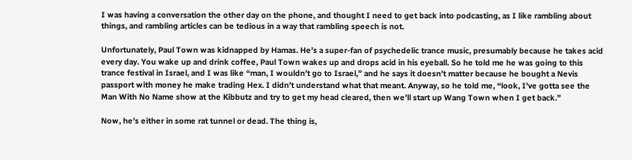I was having a conversation the other day on the phone, and thought I need to get back into podcasting, as I like rambling about things, and rambling articles can be tedious in a way that rambling speech is not.

Unfortunately, Paul Town was kidnapped by Hamas. He’s a super-fan of psychedelic trance music, presumably because he takes acid every day. You wake up and drink coffee, Paul Town wakes up and drops acid in his eyeball. So he told me he was going to this trance festival in Israel, and I was like “man, I wouldn’t go to Israel,” and he says it doesn’t matter because he bought a Nevis passport with money he make trading Hex. I didn’t understand what that meant. Anyway, so he told me, “look, I’ve gotta see the Man With No Name show at the Kibbutz and try to get my head cleared, then we’ll start up Wang Town when I get back.”

Now, he’s either in some rat tunnel or dead. The thing is,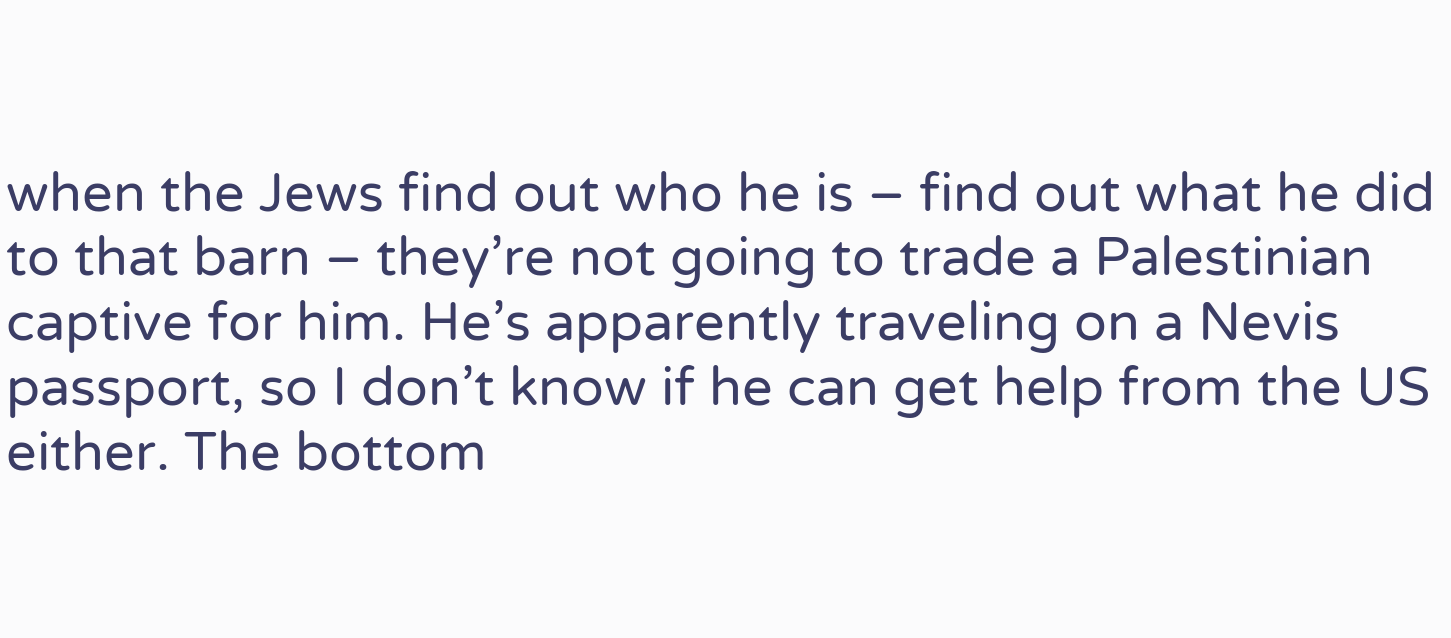when the Jews find out who he is – find out what he did to that barn – they’re not going to trade a Palestinian captive for him. He’s apparently traveling on a Nevis passport, so I don’t know if he can get help from the US either. The bottom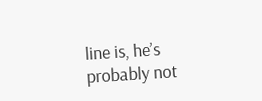line is, he’s probably not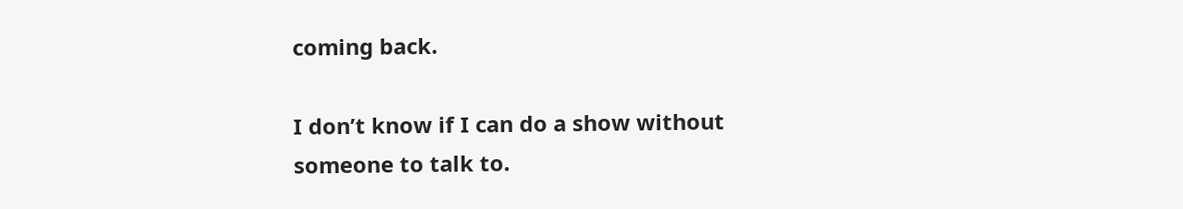coming back.

I don’t know if I can do a show without someone to talk to.